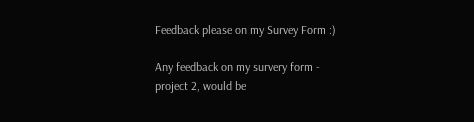Feedback please on my Survey Form :)

Any feedback on my survery form - project 2, would be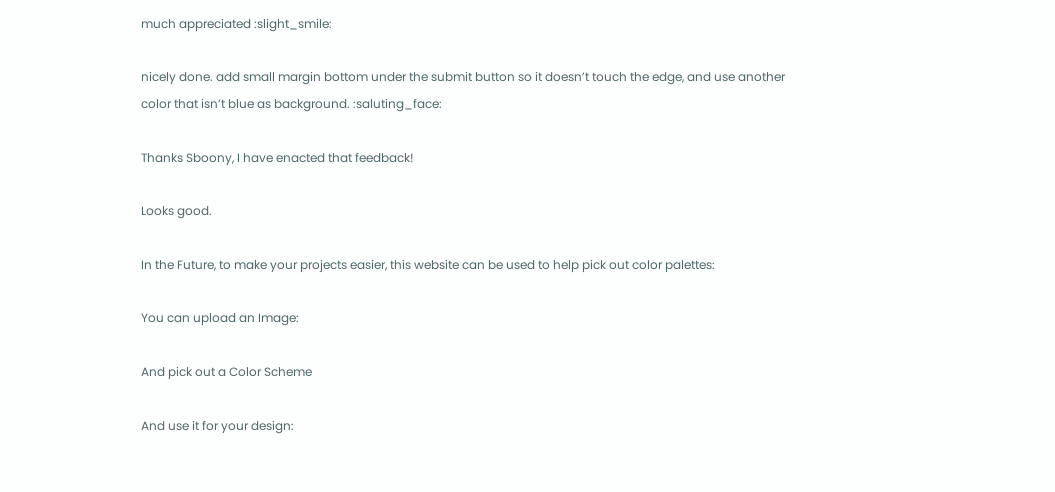much appreciated :slight_smile:

nicely done. add small margin bottom under the submit button so it doesn’t touch the edge, and use another color that isn’t blue as background. :saluting_face:

Thanks Sboony, I have enacted that feedback!

Looks good.

In the Future, to make your projects easier, this website can be used to help pick out color palettes:

You can upload an Image:

And pick out a Color Scheme

And use it for your design: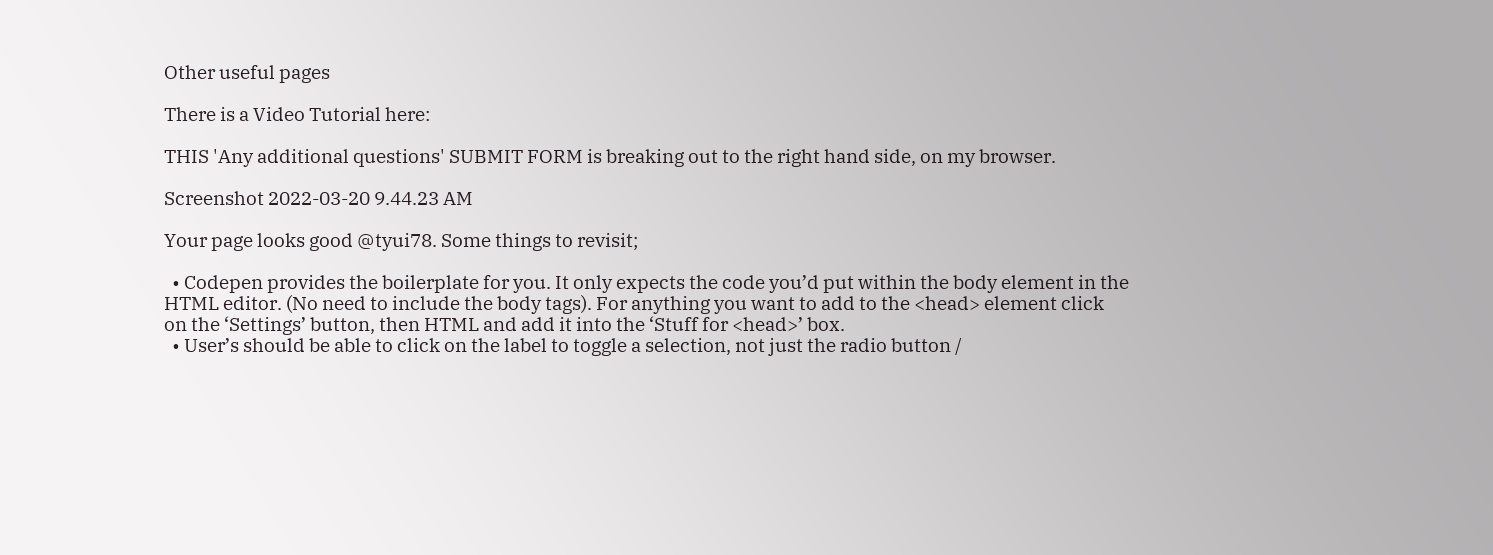Other useful pages

There is a Video Tutorial here:

THIS 'Any additional questions' SUBMIT FORM is breaking out to the right hand side, on my browser.

Screenshot 2022-03-20 9.44.23 AM

Your page looks good @tyui78. Some things to revisit;

  • Codepen provides the boilerplate for you. It only expects the code you’d put within the body element in the HTML editor. (No need to include the body tags). For anything you want to add to the <head> element click on the ‘Settings’ button, then HTML and add it into the ‘Stuff for <head>’ box.
  • User’s should be able to click on the label to toggle a selection, not just the radio button /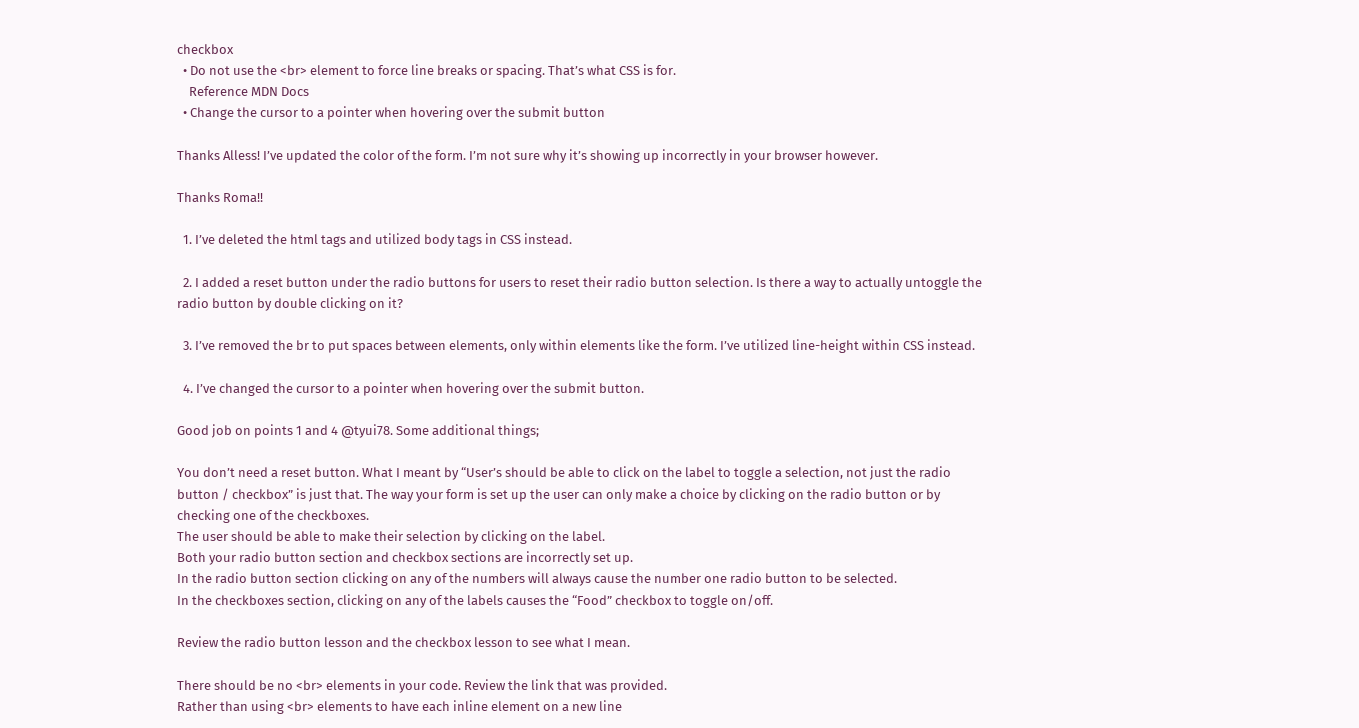checkbox
  • Do not use the <br> element to force line breaks or spacing. That’s what CSS is for.
    Reference MDN Docs
  • Change the cursor to a pointer when hovering over the submit button

Thanks Alless! I’ve updated the color of the form. I’m not sure why it’s showing up incorrectly in your browser however.

Thanks Roma!!

  1. I’ve deleted the html tags and utilized body tags in CSS instead.

  2. I added a reset button under the radio buttons for users to reset their radio button selection. Is there a way to actually untoggle the radio button by double clicking on it?

  3. I’ve removed the br to put spaces between elements, only within elements like the form. I’ve utilized line-height within CSS instead.

  4. I’ve changed the cursor to a pointer when hovering over the submit button.

Good job on points 1 and 4 @tyui78. Some additional things;

You don’t need a reset button. What I meant by “User’s should be able to click on the label to toggle a selection, not just the radio button / checkbox” is just that. The way your form is set up the user can only make a choice by clicking on the radio button or by checking one of the checkboxes.
The user should be able to make their selection by clicking on the label.
Both your radio button section and checkbox sections are incorrectly set up.
In the radio button section clicking on any of the numbers will always cause the number one radio button to be selected.
In the checkboxes section, clicking on any of the labels causes the “Food” checkbox to toggle on/off.

Review the radio button lesson and the checkbox lesson to see what I mean.

There should be no <br> elements in your code. Review the link that was provided.
Rather than using <br> elements to have each inline element on a new line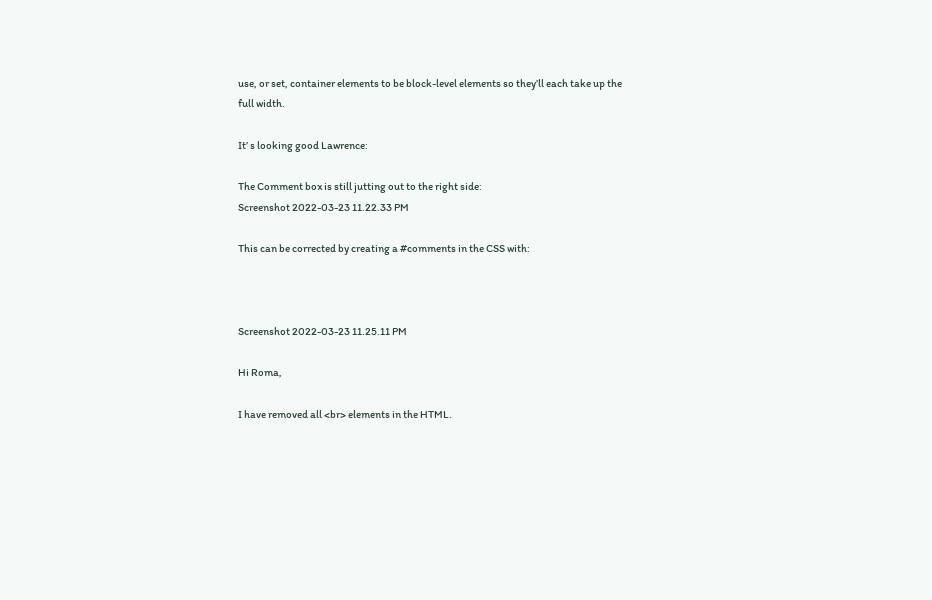use, or set, container elements to be block-level elements so they’ll each take up the full width.

It’ s looking good Lawrence:

The Comment box is still jutting out to the right side:
Screenshot 2022-03-23 11.22.33 PM

This can be corrected by creating a #comments in the CSS with:



Screenshot 2022-03-23 11.25.11 PM

Hi Roma,

I have removed all <br> elements in the HTML.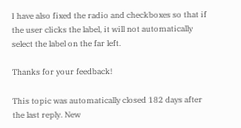I have also fixed the radio and checkboxes so that if the user clicks the label, it will not automatically select the label on the far left.

Thanks for your feedback!

This topic was automatically closed 182 days after the last reply. New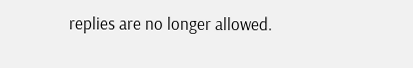replies are no longer allowed.